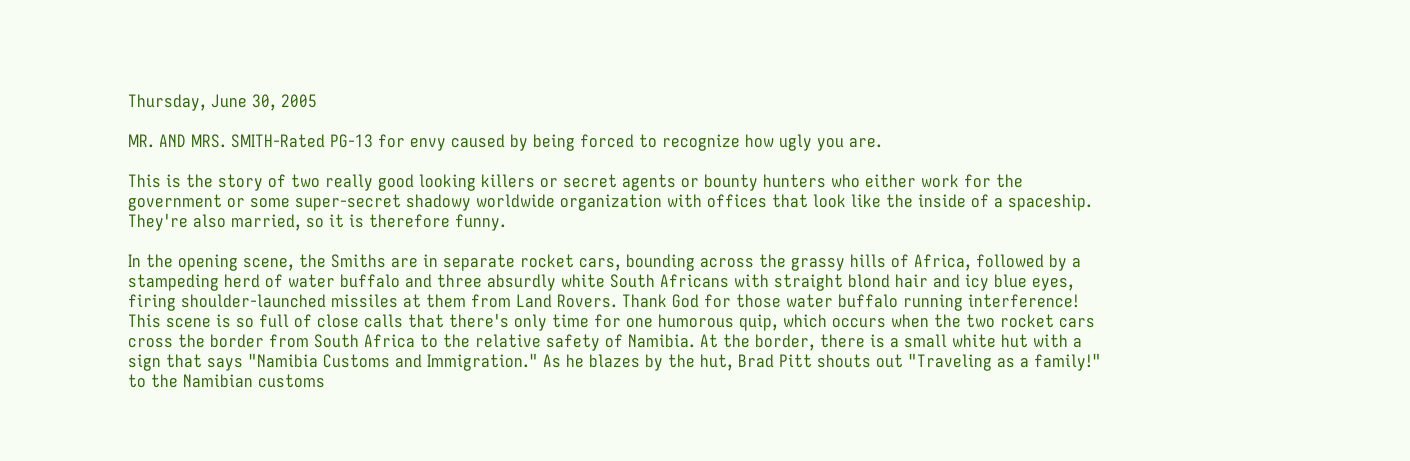Thursday, June 30, 2005

MR. AND MRS. SMITH-Rated PG-13 for envy caused by being forced to recognize how ugly you are.

This is the story of two really good looking killers or secret agents or bounty hunters who either work for the government or some super-secret shadowy worldwide organization with offices that look like the inside of a spaceship. They're also married, so it is therefore funny.

In the opening scene, the Smiths are in separate rocket cars, bounding across the grassy hills of Africa, followed by a stampeding herd of water buffalo and three absurdly white South Africans with straight blond hair and icy blue eyes, firing shoulder-launched missiles at them from Land Rovers. Thank God for those water buffalo running interference! This scene is so full of close calls that there's only time for one humorous quip, which occurs when the two rocket cars cross the border from South Africa to the relative safety of Namibia. At the border, there is a small white hut with a sign that says "Namibia Customs and Immigration." As he blazes by the hut, Brad Pitt shouts out "Traveling as a family!" to the Namibian customs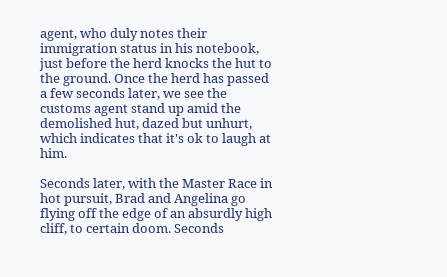agent, who duly notes their immigration status in his notebook, just before the herd knocks the hut to the ground. Once the herd has passed a few seconds later, we see the customs agent stand up amid the demolished hut, dazed but unhurt, which indicates that it's ok to laugh at him.

Seconds later, with the Master Race in hot pursuit, Brad and Angelina go flying off the edge of an absurdly high cliff, to certain doom. Seconds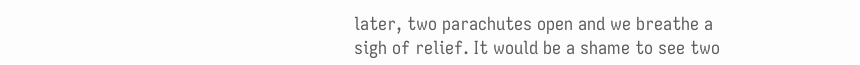later, two parachutes open and we breathe a sigh of relief. It would be a shame to see two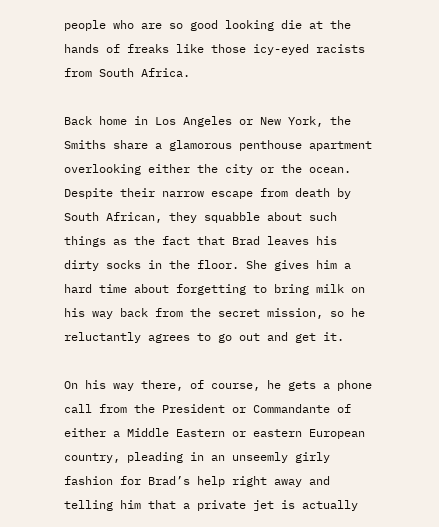people who are so good looking die at the hands of freaks like those icy-eyed racists from South Africa.

Back home in Los Angeles or New York, the Smiths share a glamorous penthouse apartment overlooking either the city or the ocean. Despite their narrow escape from death by South African, they squabble about such things as the fact that Brad leaves his dirty socks in the floor. She gives him a hard time about forgetting to bring milk on his way back from the secret mission, so he reluctantly agrees to go out and get it.

On his way there, of course, he gets a phone call from the President or Commandante of either a Middle Eastern or eastern European country, pleading in an unseemly girly fashion for Brad’s help right away and telling him that a private jet is actually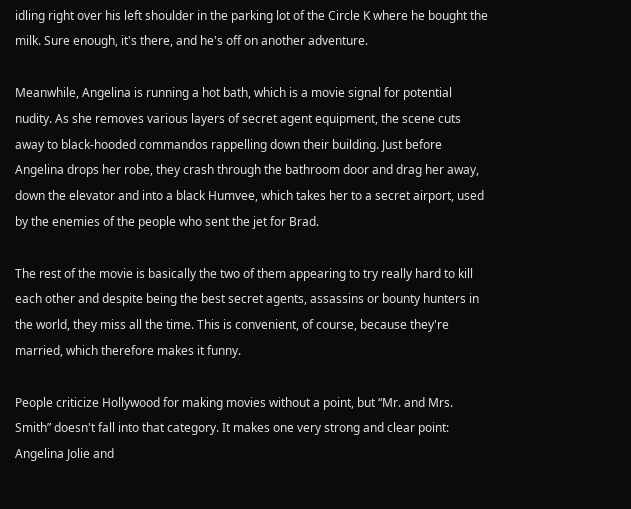idling right over his left shoulder in the parking lot of the Circle K where he bought the milk. Sure enough, it's there, and he's off on another adventure.

Meanwhile, Angelina is running a hot bath, which is a movie signal for potential nudity. As she removes various layers of secret agent equipment, the scene cuts away to black-hooded commandos rappelling down their building. Just before Angelina drops her robe, they crash through the bathroom door and drag her away, down the elevator and into a black Humvee, which takes her to a secret airport, used by the enemies of the people who sent the jet for Brad.

The rest of the movie is basically the two of them appearing to try really hard to kill each other and despite being the best secret agents, assassins or bounty hunters in the world, they miss all the time. This is convenient, of course, because they're married, which therefore makes it funny.

People criticize Hollywood for making movies without a point, but “Mr. and Mrs. Smith” doesn't fall into that category. It makes one very strong and clear point: Angelina Jolie and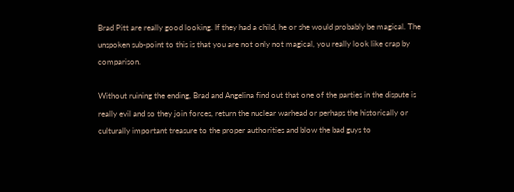Brad Pitt are really good looking. If they had a child, he or she would probably be magical. The unspoken sub-point to this is that you are not only not magical, you really look like crap by comparison.

Without ruining the ending, Brad and Angelina find out that one of the parties in the dispute is really evil and so they join forces, return the nuclear warhead or perhaps the historically or culturally important treasure to the proper authorities and blow the bad guys to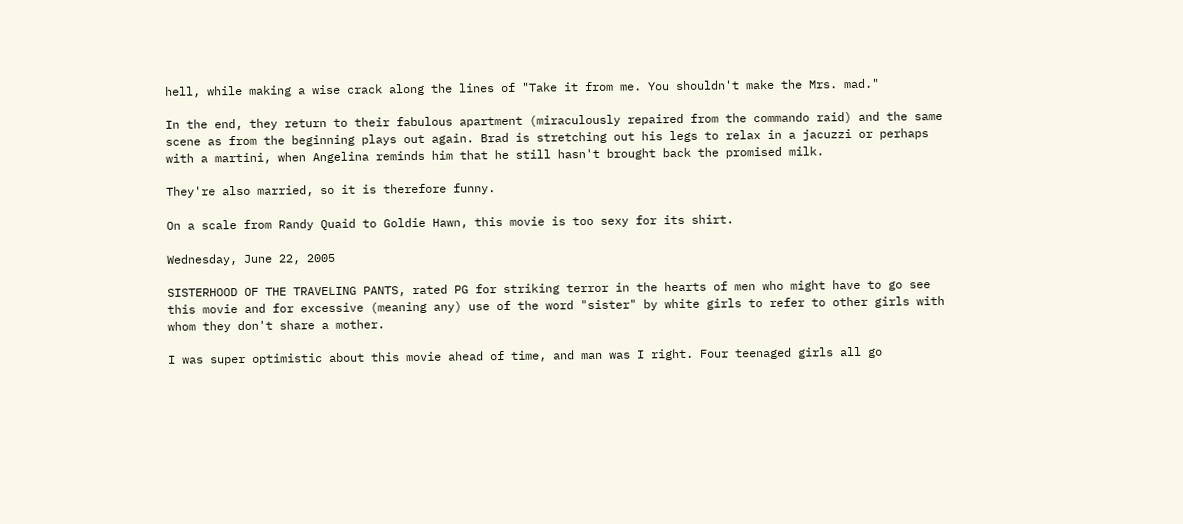hell, while making a wise crack along the lines of "Take it from me. You shouldn't make the Mrs. mad."

In the end, they return to their fabulous apartment (miraculously repaired from the commando raid) and the same scene as from the beginning plays out again. Brad is stretching out his legs to relax in a jacuzzi or perhaps with a martini, when Angelina reminds him that he still hasn't brought back the promised milk.

They're also married, so it is therefore funny.

On a scale from Randy Quaid to Goldie Hawn, this movie is too sexy for its shirt.

Wednesday, June 22, 2005

SISTERHOOD OF THE TRAVELING PANTS, rated PG for striking terror in the hearts of men who might have to go see this movie and for excessive (meaning any) use of the word "sister" by white girls to refer to other girls with whom they don't share a mother.

I was super optimistic about this movie ahead of time, and man was I right. Four teenaged girls all go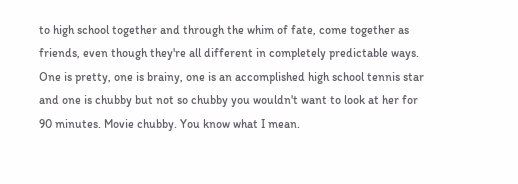to high school together and through the whim of fate, come together as friends, even though they're all different in completely predictable ways. One is pretty, one is brainy, one is an accomplished high school tennis star and one is chubby but not so chubby you wouldn't want to look at her for 90 minutes. Movie chubby. You know what I mean.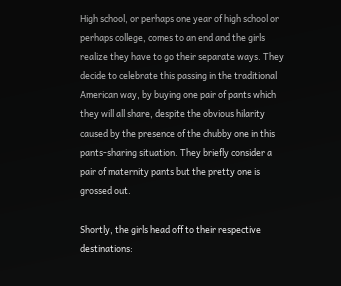High school, or perhaps one year of high school or perhaps college, comes to an end and the girls realize they have to go their separate ways. They decide to celebrate this passing in the traditional American way, by buying one pair of pants which they will all share, despite the obvious hilarity caused by the presence of the chubby one in this pants-sharing situation. They briefly consider a pair of maternity pants but the pretty one is grossed out.

Shortly, the girls head off to their respective destinations: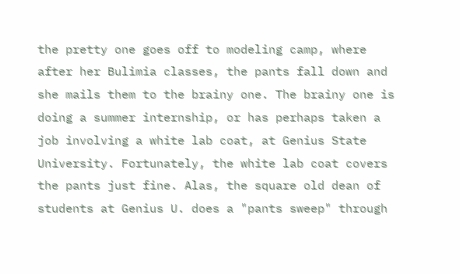the pretty one goes off to modeling camp, where after her Bulimia classes, the pants fall down and she mails them to the brainy one. The brainy one is doing a summer internship, or has perhaps taken a job involving a white lab coat, at Genius State University. Fortunately, the white lab coat covers the pants just fine. Alas, the square old dean of students at Genius U. does a "pants sweep" through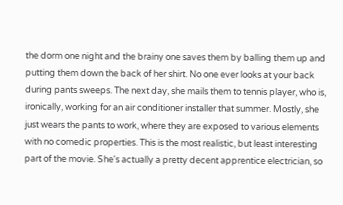the dorm one night and the brainy one saves them by balling them up and putting them down the back of her shirt. No one ever looks at your back during pants sweeps. The next day, she mails them to tennis player, who is, ironically, working for an air conditioner installer that summer. Mostly, she just wears the pants to work, where they are exposed to various elements with no comedic properties. This is the most realistic, but least interesting part of the movie. She's actually a pretty decent apprentice electrician, so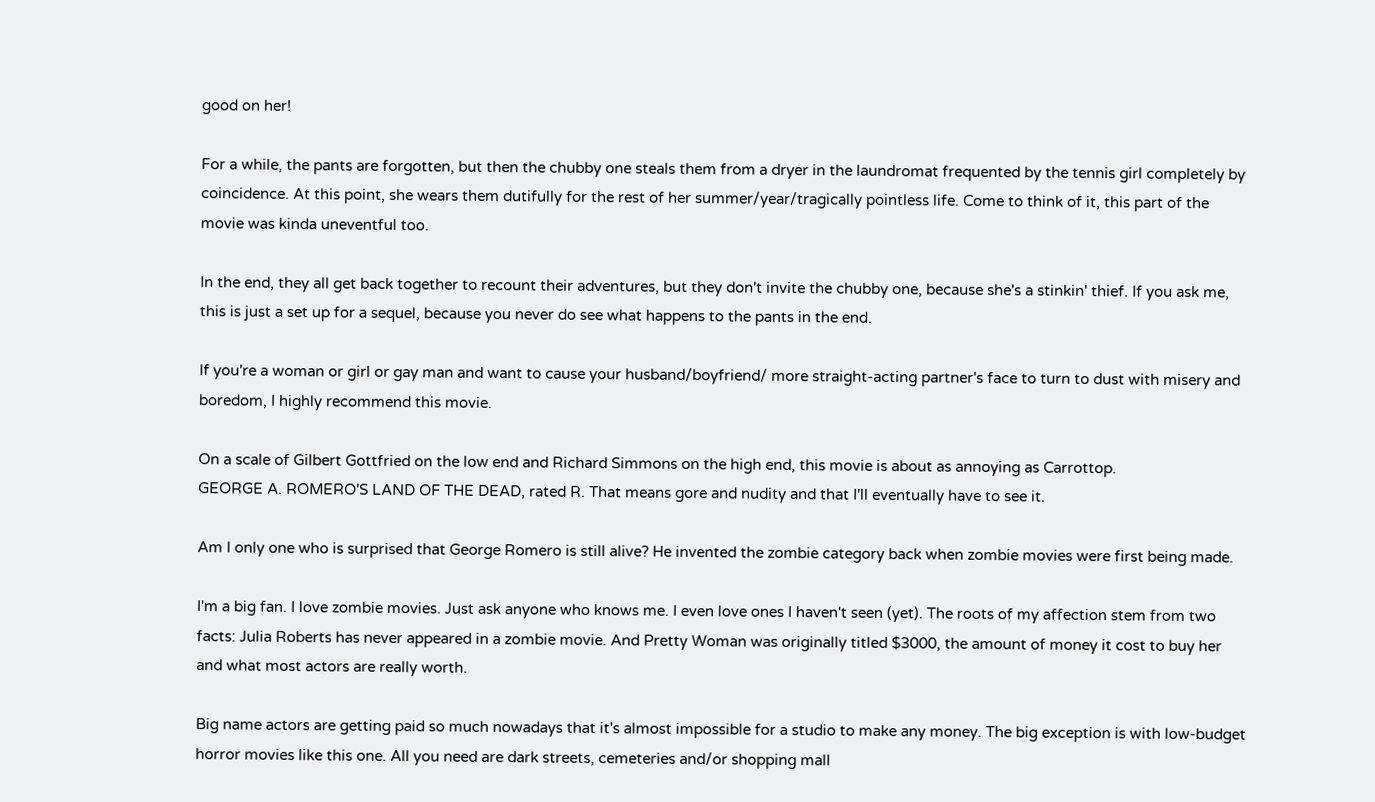good on her!

For a while, the pants are forgotten, but then the chubby one steals them from a dryer in the laundromat frequented by the tennis girl completely by coincidence. At this point, she wears them dutifully for the rest of her summer/year/tragically pointless life. Come to think of it, this part of the movie was kinda uneventful too.

In the end, they all get back together to recount their adventures, but they don't invite the chubby one, because she's a stinkin' thief. If you ask me, this is just a set up for a sequel, because you never do see what happens to the pants in the end.

If you're a woman or girl or gay man and want to cause your husband/boyfriend/ more straight-acting partner's face to turn to dust with misery and boredom, I highly recommend this movie.

On a scale of Gilbert Gottfried on the low end and Richard Simmons on the high end, this movie is about as annoying as Carrottop.
GEORGE A. ROMERO'S LAND OF THE DEAD, rated R. That means gore and nudity and that I'll eventually have to see it.

Am I only one who is surprised that George Romero is still alive? He invented the zombie category back when zombie movies were first being made.

I'm a big fan. I love zombie movies. Just ask anyone who knows me. I even love ones I haven't seen (yet). The roots of my affection stem from two facts: Julia Roberts has never appeared in a zombie movie. And Pretty Woman was originally titled $3000, the amount of money it cost to buy her and what most actors are really worth.

Big name actors are getting paid so much nowadays that it's almost impossible for a studio to make any money. The big exception is with low-budget horror movies like this one. All you need are dark streets, cemeteries and/or shopping mall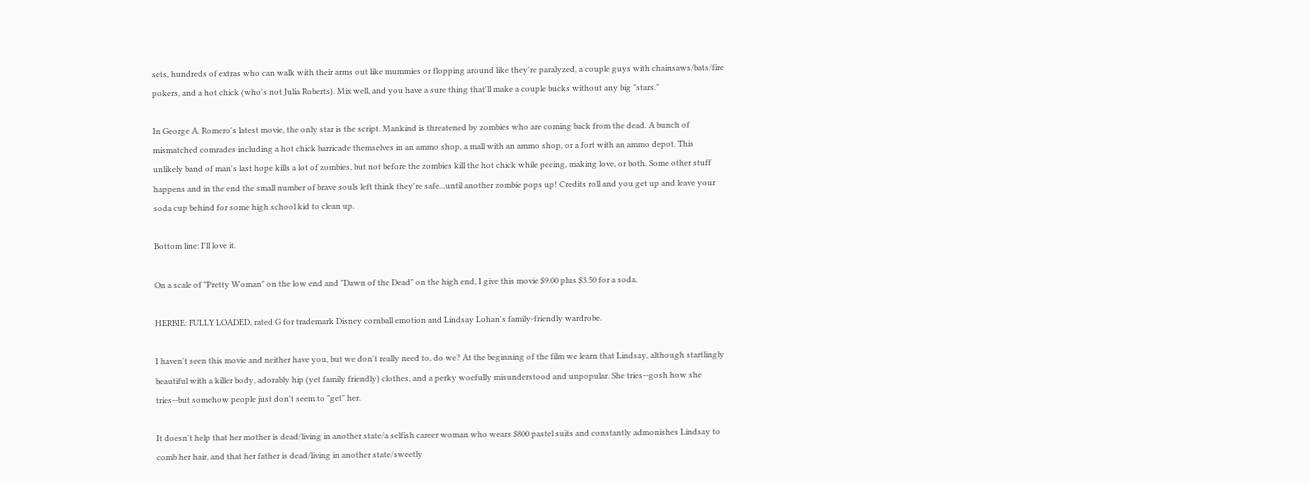sets, hundreds of extras who can walk with their arms out like mummies or flopping around like they're paralyzed, a couple guys with chainsaws/bats/fire pokers, and a hot chick (who's not Julia Roberts). Mix well, and you have a sure thing that'll make a couple bucks without any big "stars."

In George A. Romero's latest movie, the only star is the script. Mankind is threatened by zombies who are coming back from the dead. A bunch of mismatched comrades including a hot chick barricade themselves in an ammo shop, a mall with an ammo shop, or a fort with an ammo depot. This unlikely band of man's last hope kills a lot of zombies, but not before the zombies kill the hot chick while peeing, making love, or both. Some other stuff happens and in the end the small number of brave souls left think they're safe...until another zombie pops up! Credits roll and you get up and leave your soda cup behind for some high school kid to clean up.

Bottom line: I'll love it.

On a scale of "Pretty Woman" on the low end and "Dawn of the Dead" on the high end, I give this movie $9.00 plus $3.50 for a soda.

HERBIE: FULLY LOADED, rated G for trademark Disney cornball emotion and Lindsay Lohan's family-friendly wardrobe.

I haven't seen this movie and neither have you, but we don't really need to, do we? At the beginning of the film we learn that Lindsay, although startlingly beautiful with a killer body, adorably hip (yet family friendly) clothes, and a perky woefully misunderstood and unpopular. She tries--gosh how she tries--but somehow people just don't seem to "get" her.

It doesn't help that her mother is dead/living in another state/a selfish career woman who wears $800 pastel suits and constantly admonishes Lindsay to comb her hair, and that her father is dead/living in another state/sweetly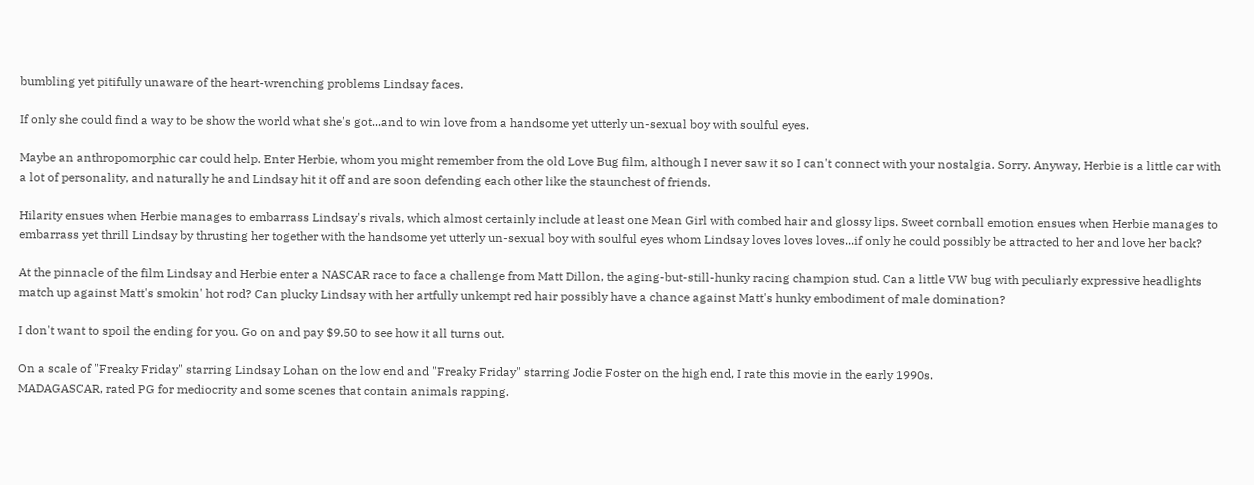bumbling yet pitifully unaware of the heart-wrenching problems Lindsay faces.

If only she could find a way to be show the world what she's got...and to win love from a handsome yet utterly un-sexual boy with soulful eyes.

Maybe an anthropomorphic car could help. Enter Herbie, whom you might remember from the old Love Bug film, although I never saw it so I can't connect with your nostalgia. Sorry. Anyway, Herbie is a little car with a lot of personality, and naturally he and Lindsay hit it off and are soon defending each other like the staunchest of friends.

Hilarity ensues when Herbie manages to embarrass Lindsay's rivals, which almost certainly include at least one Mean Girl with combed hair and glossy lips. Sweet cornball emotion ensues when Herbie manages to embarrass yet thrill Lindsay by thrusting her together with the handsome yet utterly un-sexual boy with soulful eyes whom Lindsay loves loves loves...if only he could possibly be attracted to her and love her back?

At the pinnacle of the film Lindsay and Herbie enter a NASCAR race to face a challenge from Matt Dillon, the aging-but-still-hunky racing champion stud. Can a little VW bug with peculiarly expressive headlights match up against Matt's smokin' hot rod? Can plucky Lindsay with her artfully unkempt red hair possibly have a chance against Matt's hunky embodiment of male domination?

I don't want to spoil the ending for you. Go on and pay $9.50 to see how it all turns out.

On a scale of "Freaky Friday" starring Lindsay Lohan on the low end and "Freaky Friday" starring Jodie Foster on the high end, I rate this movie in the early 1990s.
MADAGASCAR, rated PG for mediocrity and some scenes that contain animals rapping.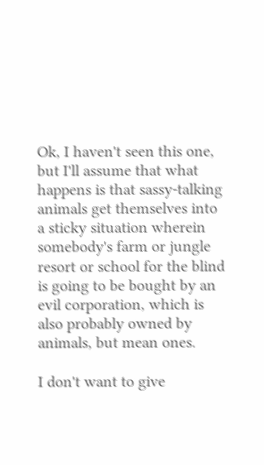Ok, I haven't seen this one, but I'll assume that what happens is that sassy-talking animals get themselves into a sticky situation wherein somebody's farm or jungle resort or school for the blind is going to be bought by an evil corporation, which is also probably owned by animals, but mean ones.

I don't want to give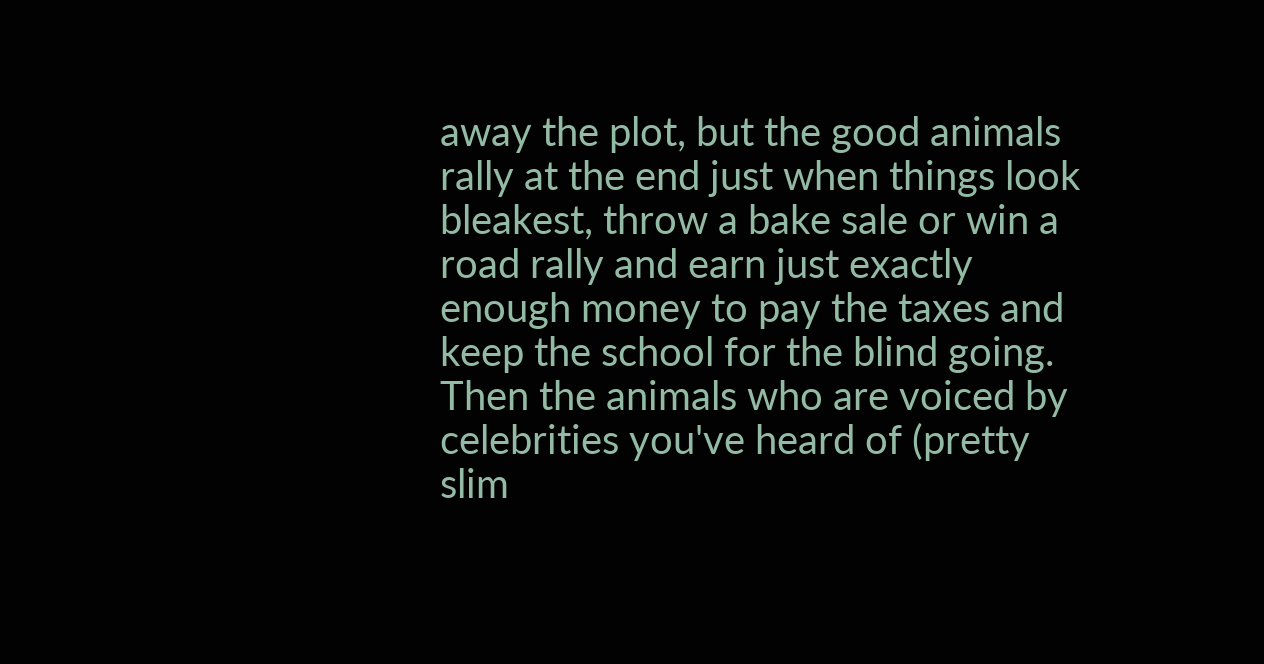away the plot, but the good animals rally at the end just when things look bleakest, throw a bake sale or win a road rally and earn just exactly enough money to pay the taxes and keep the school for the blind going. Then the animals who are voiced by celebrities you've heard of (pretty slim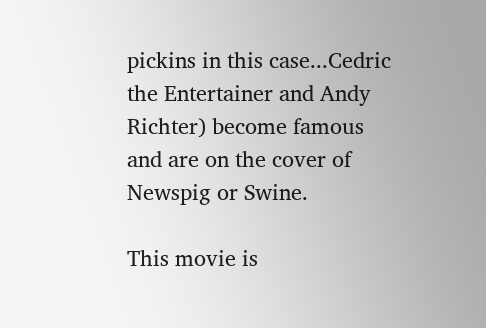pickins in this case...Cedric the Entertainer and Andy Richter) become famous and are on the cover of Newspig or Swine.

This movie is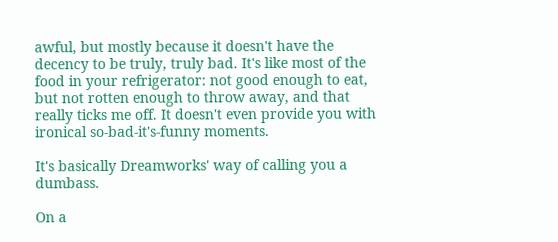awful, but mostly because it doesn't have the decency to be truly, truly bad. It's like most of the food in your refrigerator: not good enough to eat, but not rotten enough to throw away, and that really ticks me off. It doesn't even provide you with ironical so-bad-it's-funny moments.

It's basically Dreamworks' way of calling you a dumbass.

On a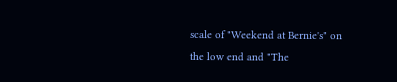scale of "Weekend at Bernie's" on the low end and "The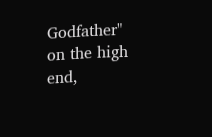Godfather" on the high end,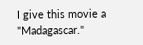I give this movie a "Madagascar."